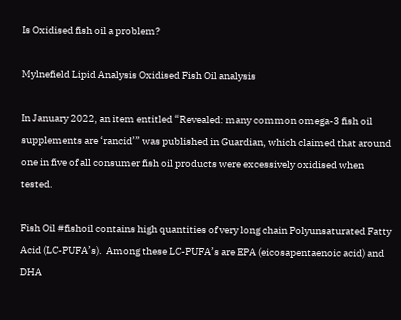Is Oxidised fish oil a problem?

Mylnefield Lipid Analysis Oxidised Fish Oil analysis

In January 2022, an item entitled “Revealed: many common omega-3 fish oil supplements are ‘rancid’” was published in Guardian, which claimed that around one in five of all consumer fish oil products were excessively oxidised when tested.

Fish Oil #fishoil contains high quantities of very long chain Polyunsaturated Fatty Acid (LC-PUFA’s).  Among these LC-PUFA’s are EPA (eicosapentaenoic acid) and DHA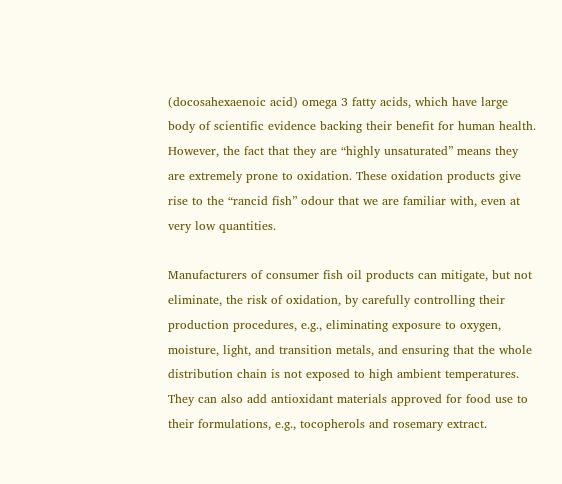(docosahexaenoic acid) omega 3 fatty acids, which have large body of scientific evidence backing their benefit for human health. However, the fact that they are “highly unsaturated” means they are extremely prone to oxidation. These oxidation products give rise to the “rancid fish” odour that we are familiar with, even at very low quantities.

Manufacturers of consumer fish oil products can mitigate, but not eliminate, the risk of oxidation, by carefully controlling their production procedures, e.g., eliminating exposure to oxygen, moisture, light, and transition metals, and ensuring that the whole distribution chain is not exposed to high ambient temperatures.  They can also add antioxidant materials approved for food use to their formulations, e.g., tocopherols and rosemary extract.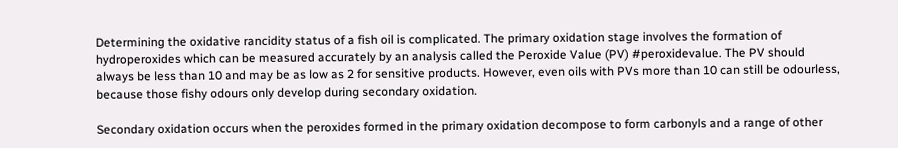Determining the oxidative rancidity status of a fish oil is complicated. The primary oxidation stage involves the formation of hydroperoxides which can be measured accurately by an analysis called the Peroxide Value (PV) #peroxidevalue. The PV should always be less than 10 and may be as low as 2 for sensitive products. However, even oils with PVs more than 10 can still be odourless, because those fishy odours only develop during secondary oxidation.

Secondary oxidation occurs when the peroxides formed in the primary oxidation decompose to form carbonyls and a range of other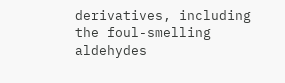derivatives, including the foul-smelling aldehydes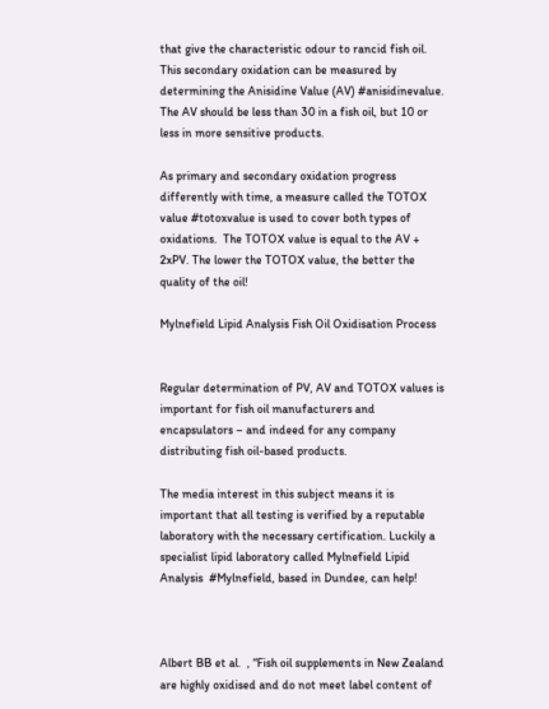that give the characteristic odour to rancid fish oil.  This secondary oxidation can be measured by determining the Anisidine Value (AV) #anisidinevalue. The AV should be less than 30 in a fish oil, but 10 or less in more sensitive products.

As primary and secondary oxidation progress differently with time, a measure called the TOTOX value #totoxvalue is used to cover both types of oxidations.  The TOTOX value is equal to the AV + 2xPV. The lower the TOTOX value, the better the quality of the oil!

Mylnefield Lipid Analysis Fish Oil Oxidisation Process


Regular determination of PV, AV and TOTOX values is important for fish oil manufacturers and encapsulators – and indeed for any company distributing fish oil-based products.

The media interest in this subject means it is important that all testing is verified by a reputable laboratory with the necessary certification. Luckily a specialist lipid laboratory called Mylnefield Lipid Analysis  #Mylnefield, based in Dundee, can help!



Albert BB et al.  , “Fish oil supplements in New Zealand are highly oxidised and do not meet label content of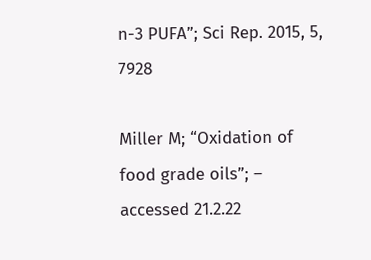n-3 PUFA”; Sci Rep. 2015, 5, 7928

Miller M; “Oxidation of food grade oils”; – accessed 21.2.22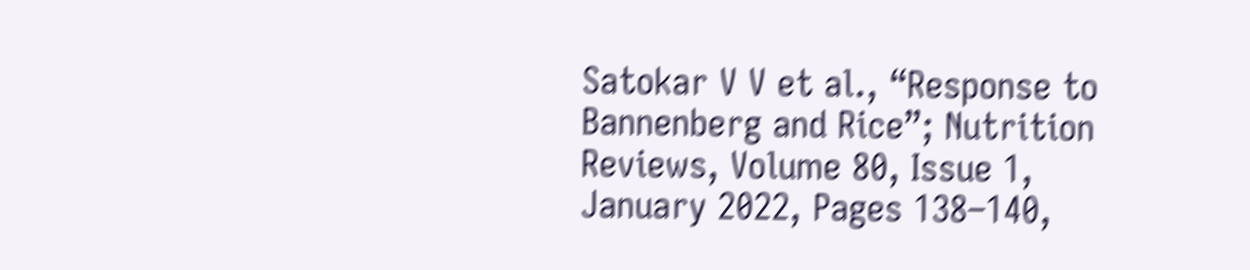Satokar V V et al., “Response to Bannenberg and Rice”; Nutrition Reviews, Volume 80, Issue 1, January 2022, Pages 138–140,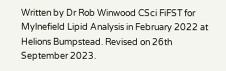Written by Dr Rob Winwood CSci FiFST for Mylnefield Lipid Analysis in February 2022 at Helions Bumpstead. Revised on 26th September 2023.